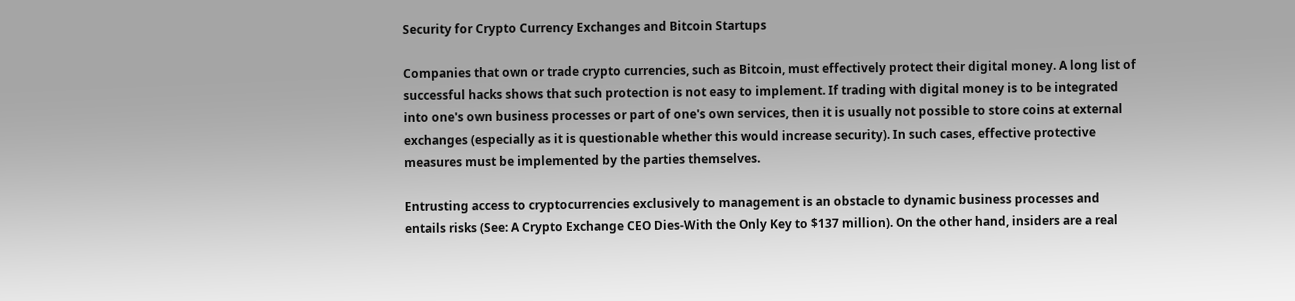Security for Crypto Currency Exchanges and Bitcoin Startups

Companies that own or trade crypto currencies, such as Bitcoin, must effectively protect their digital money. A long list of successful hacks shows that such protection is not easy to implement. If trading with digital money is to be integrated into one's own business processes or part of one's own services, then it is usually not possible to store coins at external exchanges (especially as it is questionable whether this would increase security). In such cases, effective protective measures must be implemented by the parties themselves.

Entrusting access to cryptocurrencies exclusively to management is an obstacle to dynamic business processes and entails risks (See: A Crypto Exchange CEO Dies-With the Only Key to $137 million). On the other hand, insiders are a real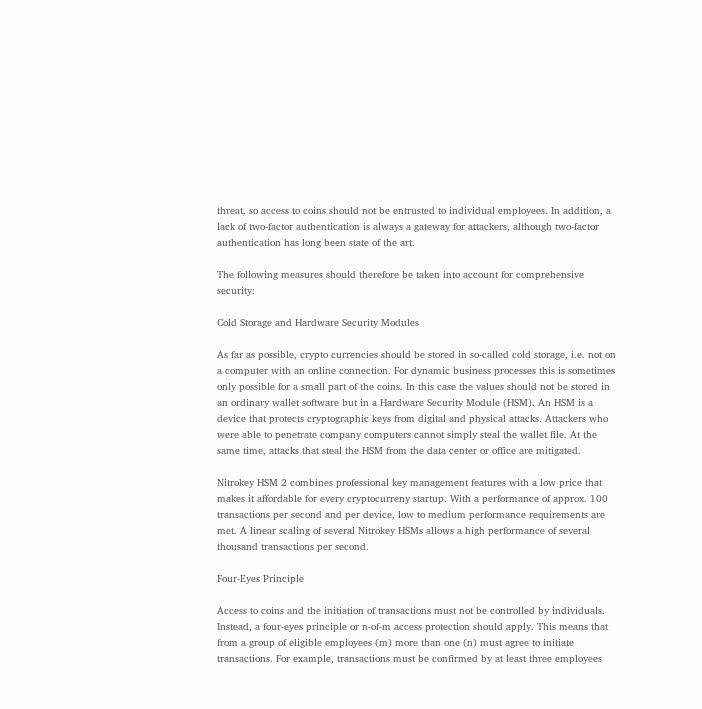threat, so access to coins should not be entrusted to individual employees. In addition, a lack of two-factor authentication is always a gateway for attackers, although two-factor authentication has long been state of the art.

The following measures should therefore be taken into account for comprehensive security:

Cold Storage and Hardware Security Modules

As far as possible, crypto currencies should be stored in so-called cold storage, i.e. not on a computer with an online connection. For dynamic business processes this is sometimes only possible for a small part of the coins. In this case the values should not be stored in an ordinary wallet software but in a Hardware Security Module (HSM). An HSM is a device that protects cryptographic keys from digital and physical attacks. Attackers who were able to penetrate company computers cannot simply steal the wallet file. At the same time, attacks that steal the HSM from the data center or office are mitigated.

Nitrokey HSM 2 combines professional key management features with a low price that makes it affordable for every cryptocurreny startup. With a performance of approx. 100 transactions per second and per device, low to medium performance requirements are met. A linear scaling of several Nitrokey HSMs allows a high performance of several thousand transactions per second.

Four-Eyes Principle

Access to coins and the initiation of transactions must not be controlled by individuals. Instead, a four-eyes principle or n-of-m access protection should apply. This means that from a group of eligible employees (m) more than one (n) must agree to initiate transactions. For example, transactions must be confirmed by at least three employees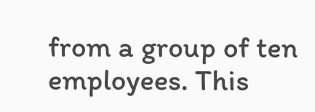from a group of ten employees. This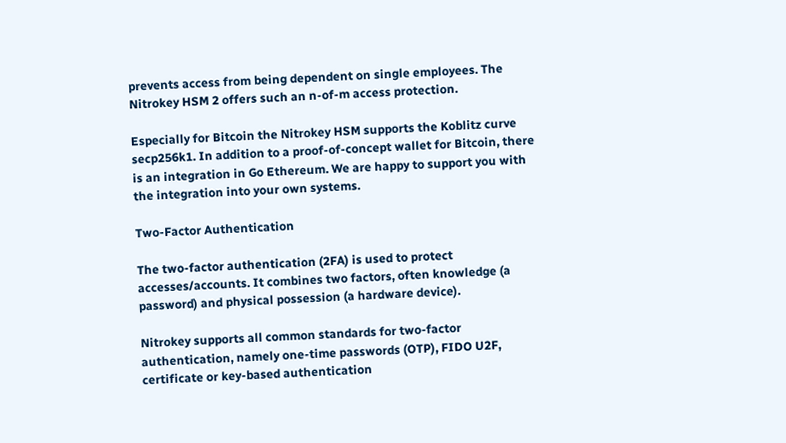prevents access from being dependent on single employees. The Nitrokey HSM 2 offers such an n-of-m access protection.

Especially for Bitcoin the Nitrokey HSM supports the Koblitz curve secp256k1. In addition to a proof-of-concept wallet for Bitcoin, there is an integration in Go Ethereum. We are happy to support you with the integration into your own systems.

Two-Factor Authentication

The two-factor authentication (2FA) is used to protect accesses/accounts. It combines two factors, often knowledge (a password) and physical possession (a hardware device).

Nitrokey supports all common standards for two-factor authentication, namely one-time passwords (OTP), FIDO U2F, certificate or key-based authentication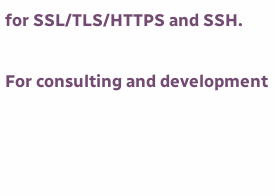for SSL/TLS/HTTPS and SSH.

For consulting and development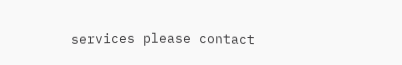services please contact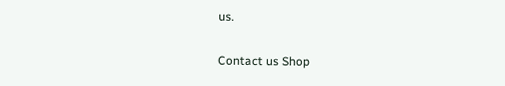us.

Contact us Shop